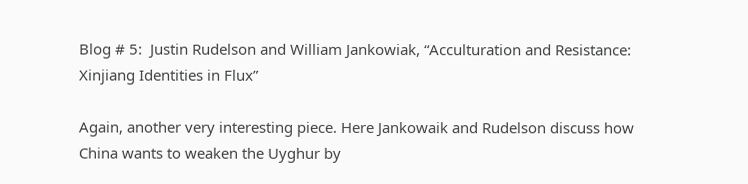Blog # 5:  Justin Rudelson and William Jankowiak, “Acculturation and Resistance: Xinjiang Identities in Flux”

Again, another very interesting piece. Here Jankowaik and Rudelson discuss how China wants to weaken the Uyghur by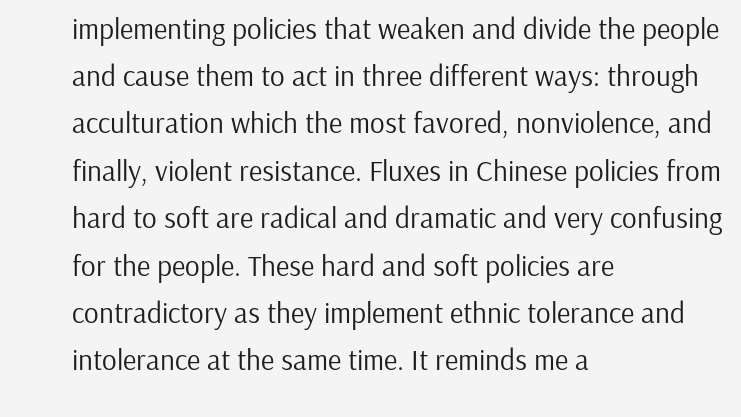implementing policies that weaken and divide the people and cause them to act in three different ways: through acculturation which the most favored, nonviolence, and finally, violent resistance. Fluxes in Chinese policies from hard to soft are radical and dramatic and very confusing for the people. These hard and soft policies are contradictory as they implement ethnic tolerance and intolerance at the same time. It reminds me a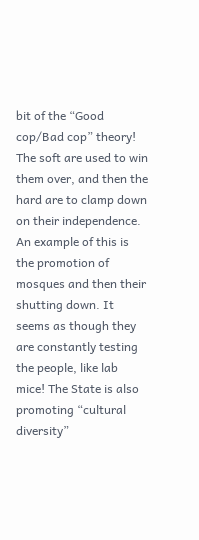bit of the “Good cop/Bad cop” theory! The soft are used to win them over, and then the hard are to clamp down on their independence. An example of this is the promotion of mosques and then their shutting down. It seems as though they are constantly testing the people, like lab mice! The State is also promoting “cultural diversity”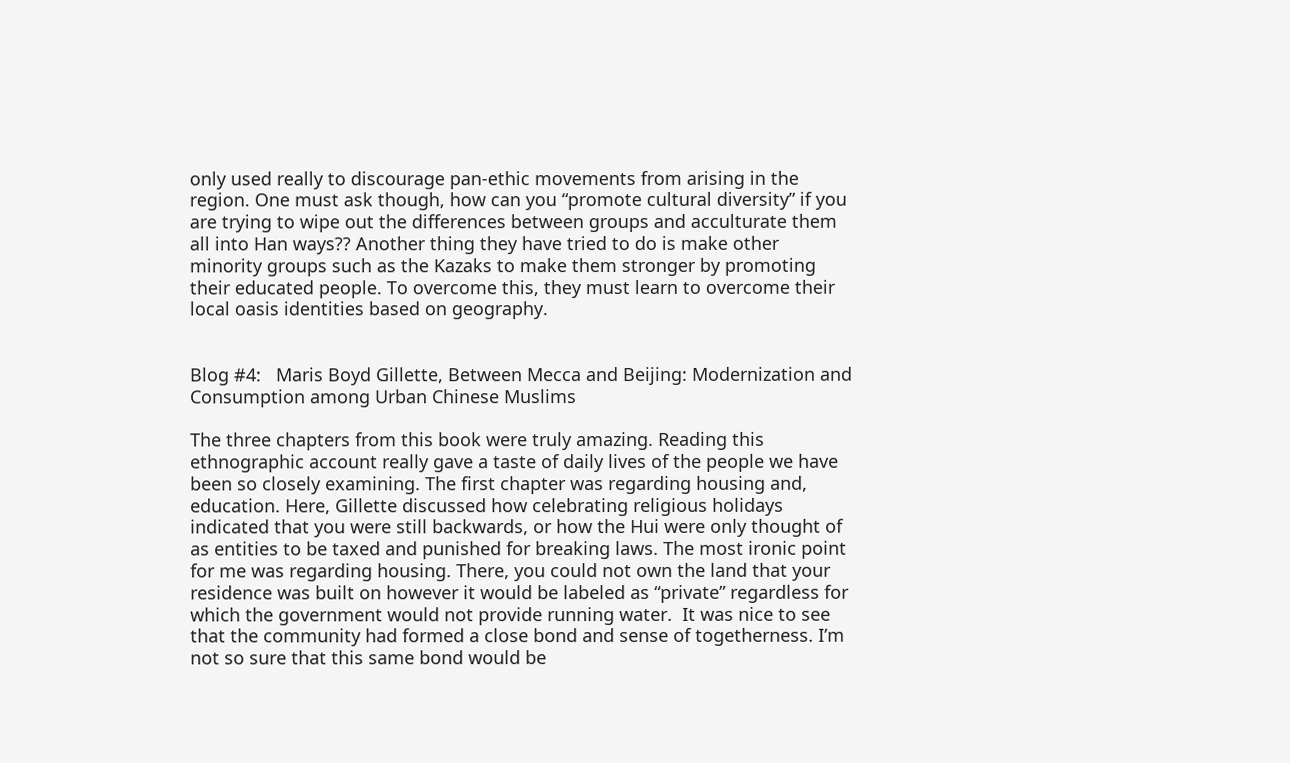only used really to discourage pan-ethic movements from arising in the region. One must ask though, how can you “promote cultural diversity” if you are trying to wipe out the differences between groups and acculturate them all into Han ways?? Another thing they have tried to do is make other minority groups such as the Kazaks to make them stronger by promoting their educated people. To overcome this, they must learn to overcome their local oasis identities based on geography.


Blog #4:   Maris Boyd Gillette, Between Mecca and Beijing: Modernization and Consumption among Urban Chinese Muslims

The three chapters from this book were truly amazing. Reading this ethnographic account really gave a taste of daily lives of the people we have been so closely examining. The first chapter was regarding housing and, education. Here, Gillette discussed how celebrating religious holidays indicated that you were still backwards, or how the Hui were only thought of as entities to be taxed and punished for breaking laws. The most ironic point for me was regarding housing. There, you could not own the land that your residence was built on however it would be labeled as “private” regardless for which the government would not provide running water.  It was nice to see that the community had formed a close bond and sense of togetherness. I’m not so sure that this same bond would be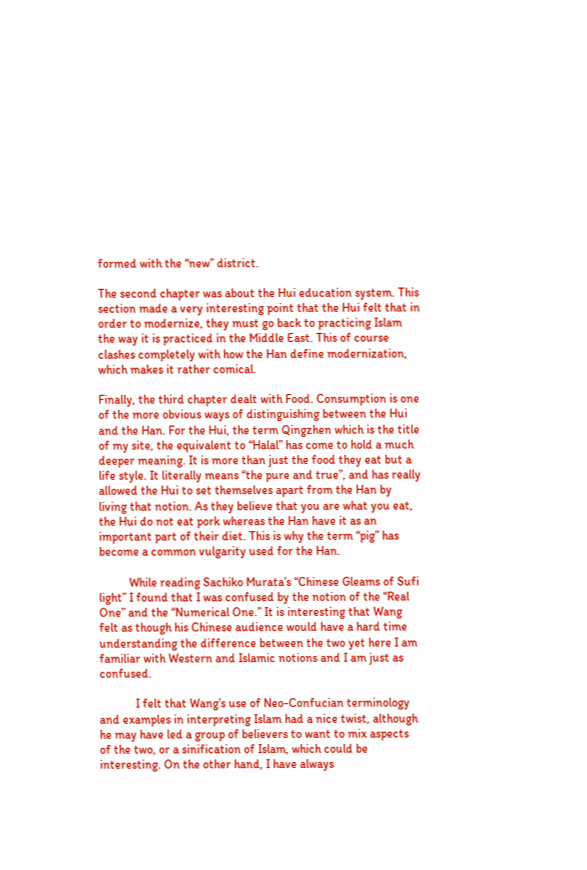formed with the “new” district.

The second chapter was about the Hui education system. This section made a very interesting point that the Hui felt that in order to modernize, they must go back to practicing Islam the way it is practiced in the Middle East. This of course clashes completely with how the Han define modernization, which makes it rather comical.

Finally, the third chapter dealt with Food. Consumption is one of the more obvious ways of distinguishing between the Hui and the Han. For the Hui, the term Qingzhen which is the title of my site, the equivalent to “Halal” has come to hold a much deeper meaning. It is more than just the food they eat but a life style. It literally means “the pure and true”, and has really allowed the Hui to set themselves apart from the Han by living that notion. As they believe that you are what you eat, the Hui do not eat pork whereas the Han have it as an important part of their diet. This is why the term “pig” has become a common vulgarity used for the Han.

          While reading Sachiko Murata’s “Chinese Gleams of Sufi light” I found that I was confused by the notion of the “Real One” and the “Numerical One.” It is interesting that Wang felt as though his Chinese audience would have a hard time understanding the difference between the two yet here I am familiar with Western and Islamic notions and I am just as confused.

            I felt that Wang’s use of Neo-Confucian terminology and examples in interpreting Islam had a nice twist, although he may have led a group of believers to want to mix aspects of the two, or a sinification of Islam, which could be interesting. On the other hand, I have always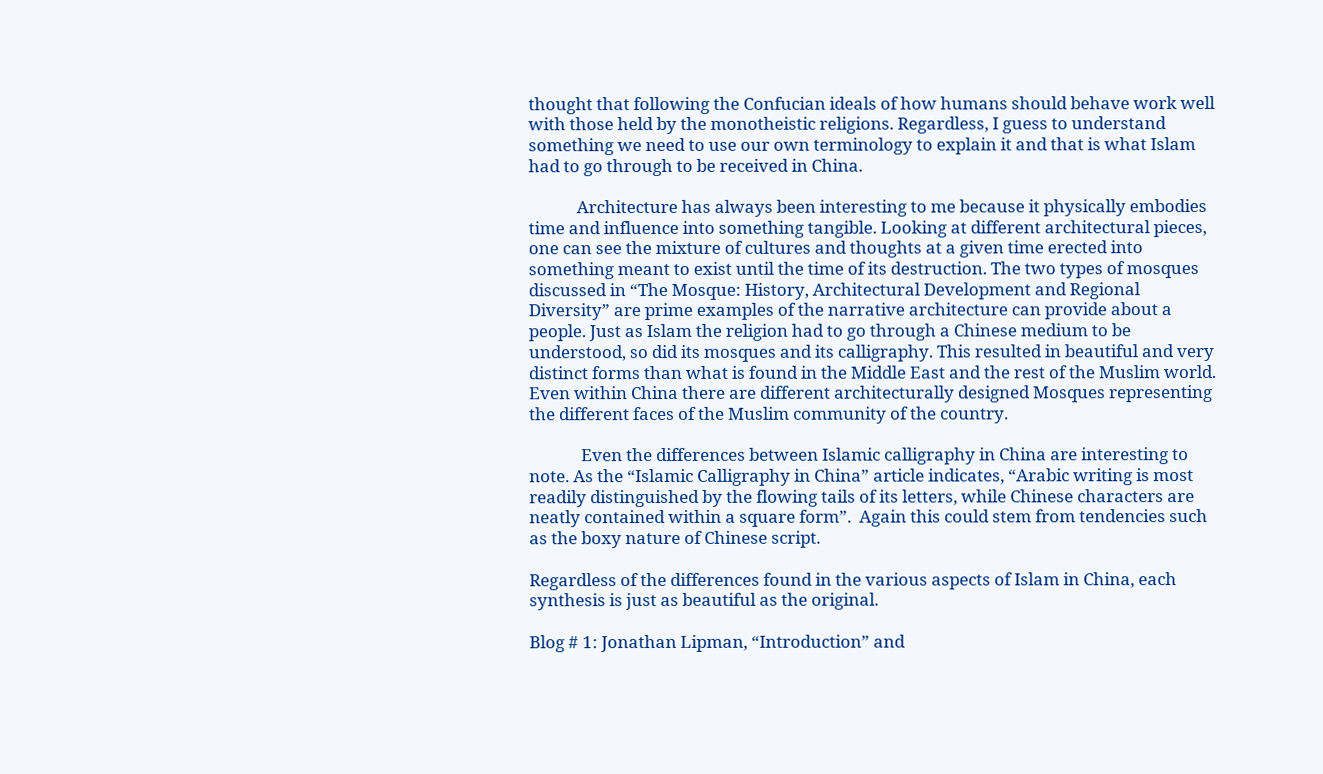thought that following the Confucian ideals of how humans should behave work well with those held by the monotheistic religions. Regardless, I guess to understand something we need to use our own terminology to explain it and that is what Islam had to go through to be received in China.

            Architecture has always been interesting to me because it physically embodies time and influence into something tangible. Looking at different architectural pieces, one can see the mixture of cultures and thoughts at a given time erected into something meant to exist until the time of its destruction. The two types of mosques discussed in “The Mosque: History, Architectural Development and Regional Diversity” are prime examples of the narrative architecture can provide about a people. Just as Islam the religion had to go through a Chinese medium to be understood, so did its mosques and its calligraphy. This resulted in beautiful and very distinct forms than what is found in the Middle East and the rest of the Muslim world. Even within China there are different architecturally designed Mosques representing the different faces of the Muslim community of the country.

             Even the differences between Islamic calligraphy in China are interesting to note. As the “Islamic Calligraphy in China” article indicates, “Arabic writing is most readily distinguished by the flowing tails of its letters, while Chinese characters are neatly contained within a square form”.  Again this could stem from tendencies such as the boxy nature of Chinese script.

Regardless of the differences found in the various aspects of Islam in China, each synthesis is just as beautiful as the original.

Blog # 1: Jonathan Lipman, “Introduction” and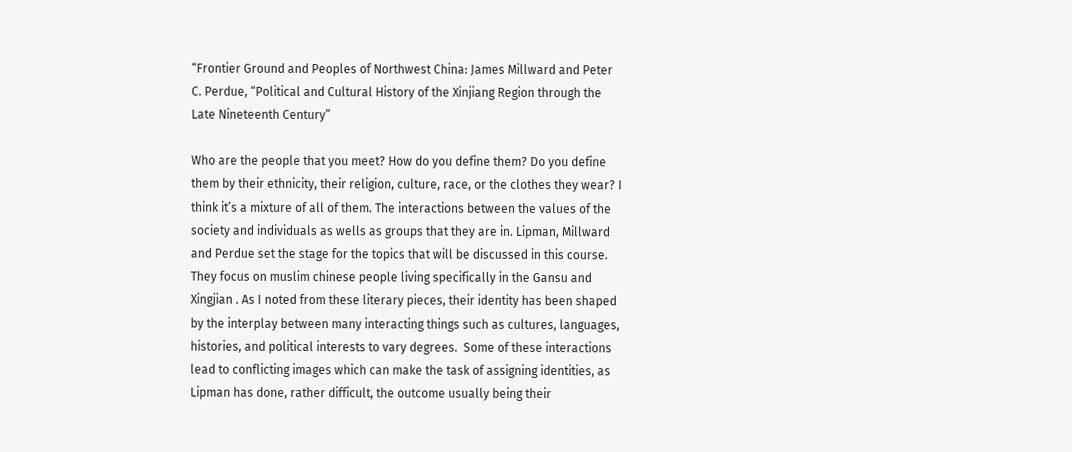“Frontier Ground and Peoples of Northwest China: James Millward and Peter C. Perdue, “Political and Cultural History of the Xinjiang Region through the Late Nineteenth Century”

Who are the people that you meet? How do you define them? Do you define them by their ethnicity, their religion, culture, race, or the clothes they wear? I think it’s a mixture of all of them. The interactions between the values of the society and individuals as wells as groups that they are in. Lipman, Millward and Perdue set the stage for the topics that will be discussed in this course. They focus on muslim chinese people living specifically in the Gansu and Xingjian . As I noted from these literary pieces, their identity has been shaped by the interplay between many interacting things such as cultures, languages, histories, and political interests to vary degrees.  Some of these interactions lead to conflicting images which can make the task of assigning identities, as Lipman has done, rather difficult, the outcome usually being their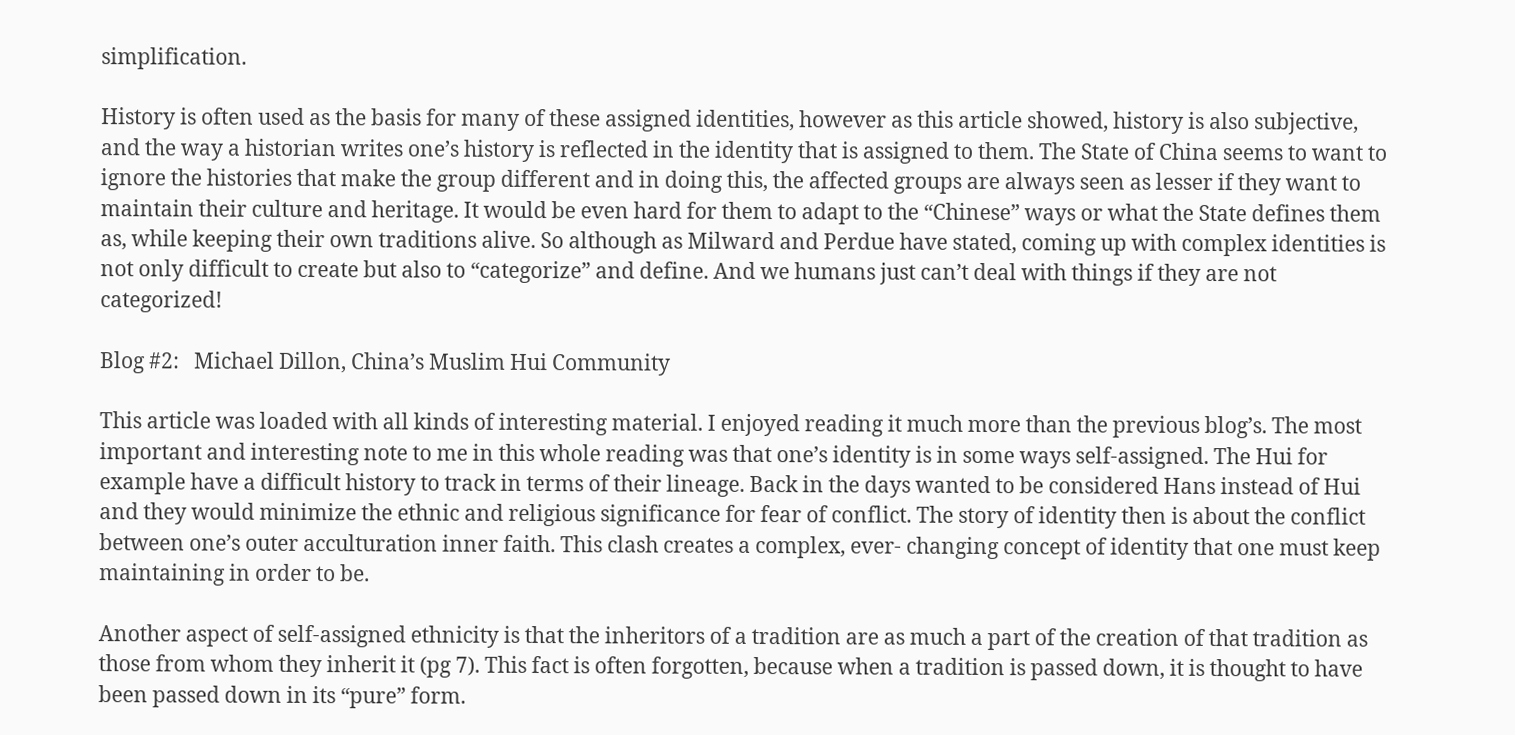simplification.

History is often used as the basis for many of these assigned identities, however as this article showed, history is also subjective, and the way a historian writes one’s history is reflected in the identity that is assigned to them. The State of China seems to want to ignore the histories that make the group different and in doing this, the affected groups are always seen as lesser if they want to maintain their culture and heritage. It would be even hard for them to adapt to the “Chinese” ways or what the State defines them as, while keeping their own traditions alive. So although as Milward and Perdue have stated, coming up with complex identities is not only difficult to create but also to “categorize” and define. And we humans just can’t deal with things if they are not categorized!

Blog #2:   Michael Dillon, China’s Muslim Hui Community

This article was loaded with all kinds of interesting material. I enjoyed reading it much more than the previous blog’s. The most important and interesting note to me in this whole reading was that one’s identity is in some ways self-assigned. The Hui for example have a difficult history to track in terms of their lineage. Back in the days wanted to be considered Hans instead of Hui and they would minimize the ethnic and religious significance for fear of conflict. The story of identity then is about the conflict between one’s outer acculturation inner faith. This clash creates a complex, ever- changing concept of identity that one must keep maintaining in order to be.

Another aspect of self-assigned ethnicity is that the inheritors of a tradition are as much a part of the creation of that tradition as those from whom they inherit it (pg 7). This fact is often forgotten, because when a tradition is passed down, it is thought to have been passed down in its “pure” form.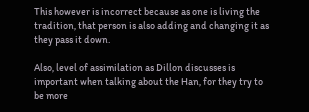This however is incorrect because as one is living the tradition, that person is also adding and changing it as they pass it down.

Also, level of assimilation as Dillon discusses is important when talking about the Han, for they try to be more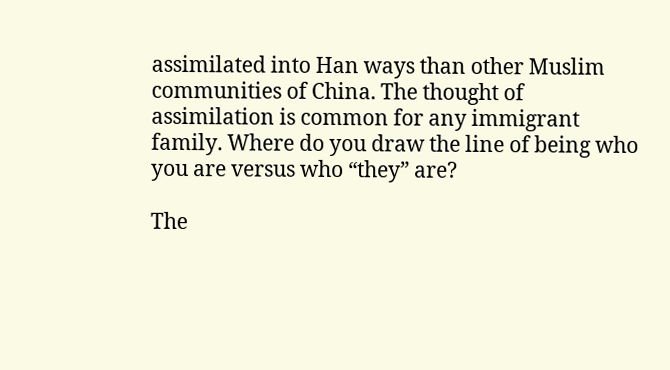assimilated into Han ways than other Muslim communities of China. The thought of assimilation is common for any immigrant family. Where do you draw the line of being who you are versus who “they” are?

The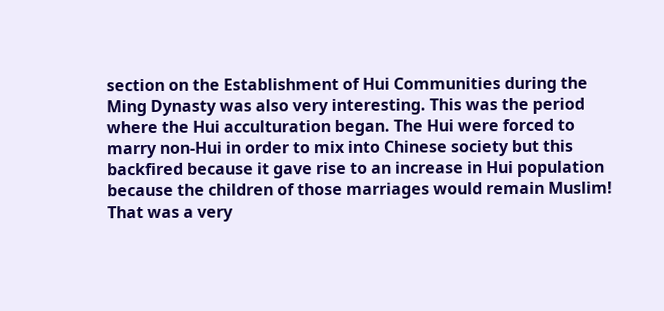section on the Establishment of Hui Communities during the Ming Dynasty was also very interesting. This was the period where the Hui acculturation began. The Hui were forced to marry non-Hui in order to mix into Chinese society but this backfired because it gave rise to an increase in Hui population because the children of those marriages would remain Muslim!  That was a very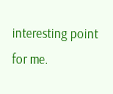interesting point for me.